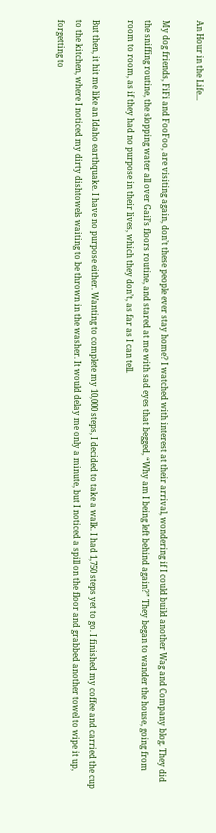An Hour in the Life...

My dog friends, FiFi and FooFoo, are visiting again, don’t these people ever stay home? I watched with interest at their arrival, wondering if I could build another Wag and Company blog. They did the sniffing routine, the slopping water all over Gail’s floors routine, and stared at me with sad eyes that begged, “Why am I being left behind again?” They began to wander the house, going from room to room, as if they had no purpose in their lives, which they don’t, as far as I can tell.

But then, it hit me like an Idaho earthquake. I have no purpose either. Wanting to complete my 10,000 steps, I decided to take a walk. I had 1,750 steps yet to go. I finished my coffee and carried the cup to the kitchen, where I noticed my dirty dishtowels waiting to be thrown in the washer. It would delay me only a minute, but I noticed a spill on the floor and grabbed another towel to wipe it up, forgetting to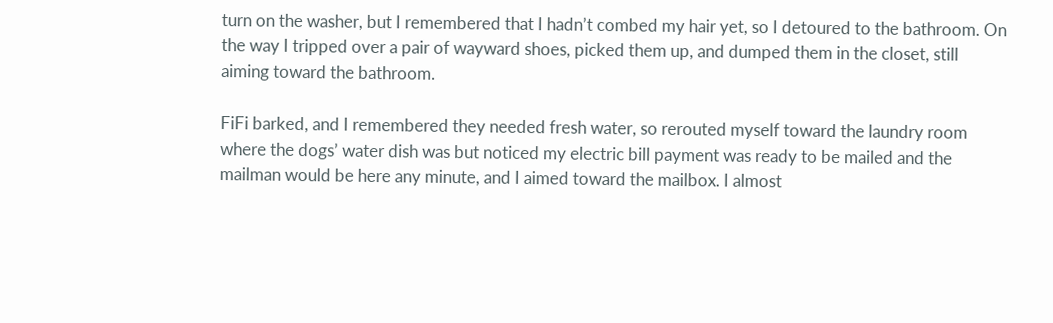turn on the washer, but I remembered that I hadn’t combed my hair yet, so I detoured to the bathroom. On the way I tripped over a pair of wayward shoes, picked them up, and dumped them in the closet, still aiming toward the bathroom.

FiFi barked, and I remembered they needed fresh water, so rerouted myself toward the laundry room where the dogs’ water dish was but noticed my electric bill payment was ready to be mailed and the mailman would be here any minute, and I aimed toward the mailbox. I almost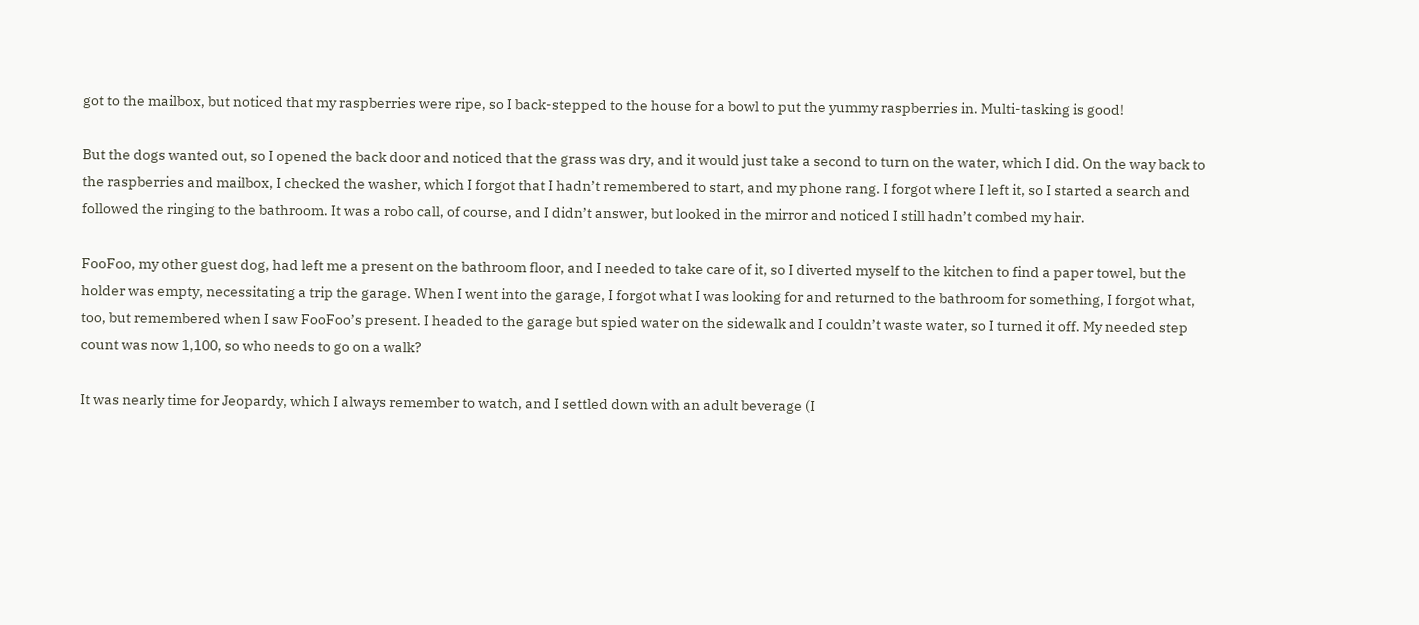got to the mailbox, but noticed that my raspberries were ripe, so I back-stepped to the house for a bowl to put the yummy raspberries in. Multi-tasking is good!

But the dogs wanted out, so I opened the back door and noticed that the grass was dry, and it would just take a second to turn on the water, which I did. On the way back to the raspberries and mailbox, I checked the washer, which I forgot that I hadn’t remembered to start, and my phone rang. I forgot where I left it, so I started a search and followed the ringing to the bathroom. It was a robo call, of course, and I didn’t answer, but looked in the mirror and noticed I still hadn’t combed my hair.

FooFoo, my other guest dog, had left me a present on the bathroom floor, and I needed to take care of it, so I diverted myself to the kitchen to find a paper towel, but the holder was empty, necessitating a trip the garage. When I went into the garage, I forgot what I was looking for and returned to the bathroom for something, I forgot what, too, but remembered when I saw FooFoo’s present. I headed to the garage but spied water on the sidewalk and I couldn’t waste water, so I turned it off. My needed step count was now 1,100, so who needs to go on a walk?

It was nearly time for Jeopardy, which I always remember to watch, and I settled down with an adult beverage (I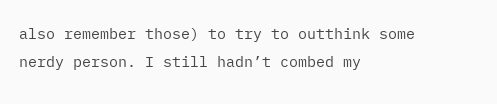also remember those) to try to outthink some nerdy person. I still hadn’t combed my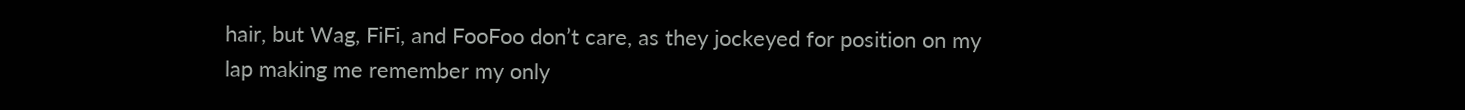hair, but Wag, FiFi, and FooFoo don’t care, as they jockeyed for position on my lap making me remember my only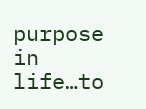purpose in life…to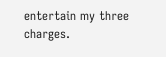entertain my three charges.